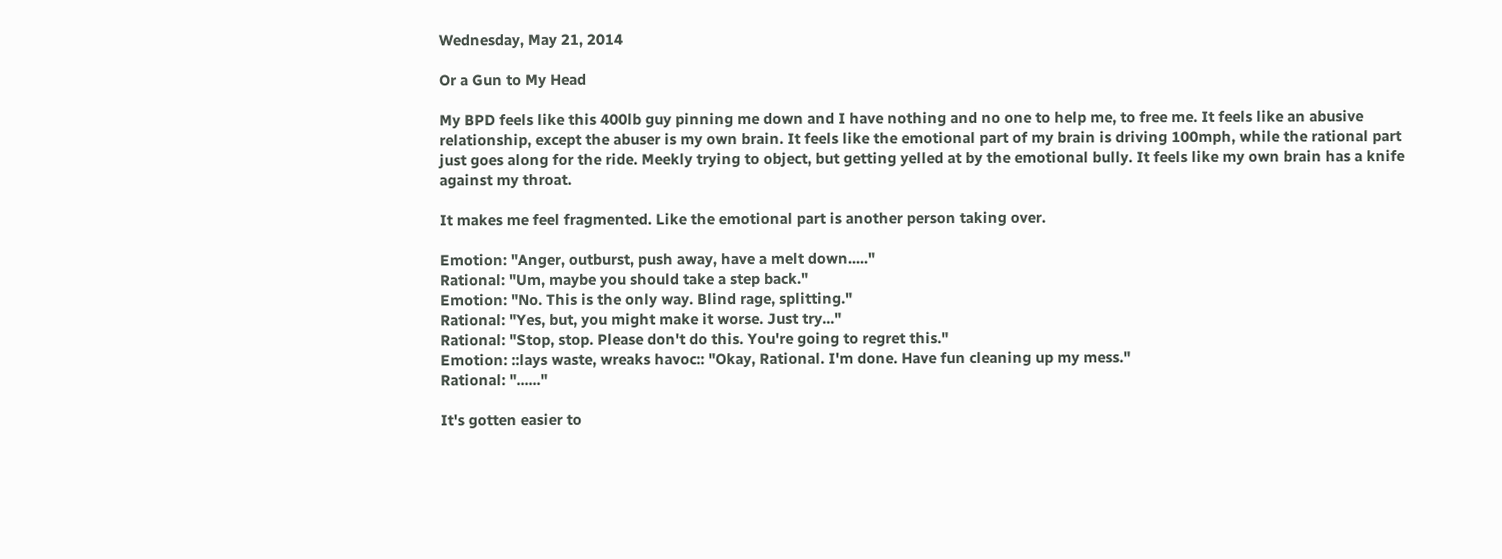Wednesday, May 21, 2014

Or a Gun to My Head

My BPD feels like this 400lb guy pinning me down and I have nothing and no one to help me, to free me. It feels like an abusive relationship, except the abuser is my own brain. It feels like the emotional part of my brain is driving 100mph, while the rational part just goes along for the ride. Meekly trying to object, but getting yelled at by the emotional bully. It feels like my own brain has a knife against my throat.

It makes me feel fragmented. Like the emotional part is another person taking over.

Emotion: "Anger, outburst, push away, have a melt down....."
Rational: "Um, maybe you should take a step back."
Emotion: "No. This is the only way. Blind rage, splitting."
Rational: "Yes, but, you might make it worse. Just try..."
Rational: "Stop, stop. Please don't do this. You're going to regret this."
Emotion: ::lays waste, wreaks havoc:: "Okay, Rational. I'm done. Have fun cleaning up my mess."
Rational: "......"

It's gotten easier to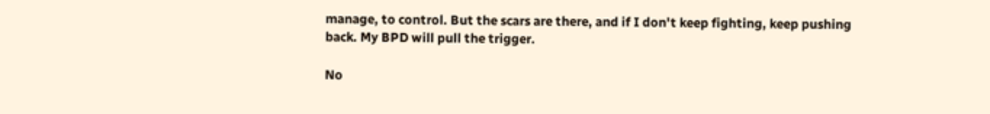manage, to control. But the scars are there, and if I don't keep fighting, keep pushing back. My BPD will pull the trigger.

No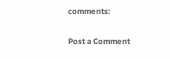comments:

Post a Comment